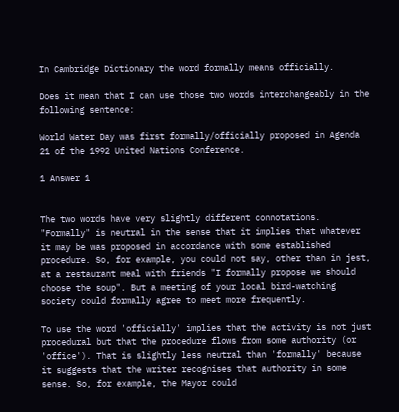In Cambridge Dictionary the word formally means officially.

Does it mean that I can use those two words interchangeably in the following sentence:

World Water Day was first formally/officially proposed in Agenda 21 of the 1992 United Nations Conference.

1 Answer 1


The two words have very slightly different connotations. "Formally" is neutral in the sense that it implies that whatever it may be was proposed in accordance with some established procedure. So, for example, you could not say, other than in jest, at a restaurant meal with friends "I formally propose we should choose the soup". But a meeting of your local bird-watching society could formally agree to meet more frequently.

To use the word 'officially' implies that the activity is not just procedural but that the procedure flows from some authority (or 'office'). That is slightly less neutral than 'formally' because it suggests that the writer recognises that authority in some sense. So, for example, the Mayor could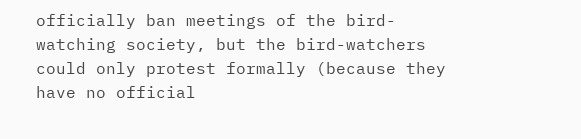officially ban meetings of the bird-watching society, but the bird-watchers could only protest formally (because they have no official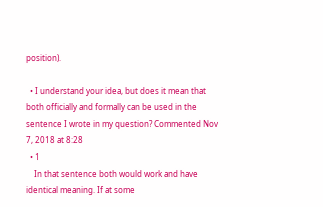position).

  • I understand your idea, but does it mean that both officially and formally can be used in the sentence I wrote in my question? Commented Nov 7, 2018 at 8:28
  • 1
    In that sentence both would work and have identical meaning. If at some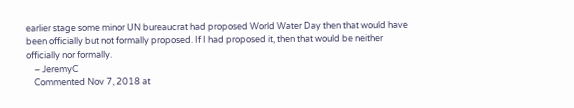earlier stage some minor UN bureaucrat had proposed World Water Day then that would have been officially but not formally proposed. If I had proposed it, then that would be neither officially nor formally.
    – JeremyC
    Commented Nov 7, 2018 at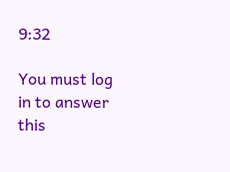9:32

You must log in to answer this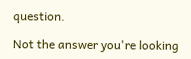question.

Not the answer you're looking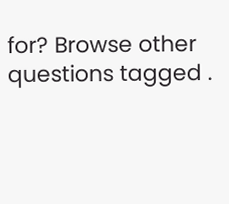for? Browse other questions tagged .